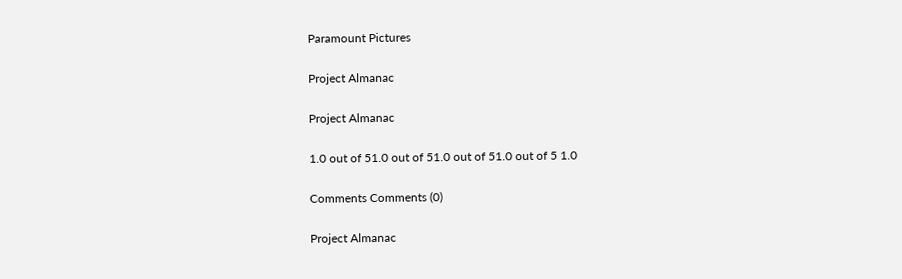Paramount Pictures

Project Almanac

Project Almanac

1.0 out of 51.0 out of 51.0 out of 51.0 out of 5 1.0

Comments Comments (0)

Project Almanac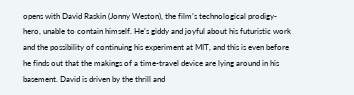opens with David Raskin (Jonny Weston), the film’s technological prodigy-hero, unable to contain himself. He’s giddy and joyful about his futuristic work and the possibility of continuing his experiment at MIT, and this is even before he finds out that the makings of a time-travel device are lying around in his basement. David is driven by the thrill and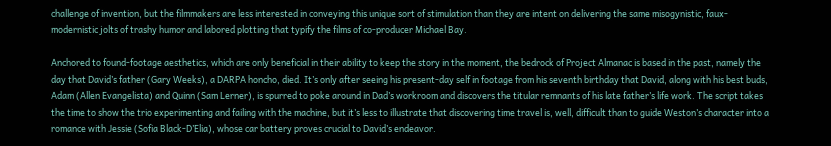challenge of invention, but the filmmakers are less interested in conveying this unique sort of stimulation than they are intent on delivering the same misogynistic, faux-modernistic jolts of trashy humor and labored plotting that typify the films of co-producer Michael Bay.

Anchored to found-footage aesthetics, which are only beneficial in their ability to keep the story in the moment, the bedrock of Project Almanac is based in the past, namely the day that David’s father (Gary Weeks), a DARPA honcho, died. It’s only after seeing his present-day self in footage from his seventh birthday that David, along with his best buds, Adam (Allen Evangelista) and Quinn (Sam Lerner), is spurred to poke around in Dad’s workroom and discovers the titular remnants of his late father’s life work. The script takes the time to show the trio experimenting and failing with the machine, but it’s less to illustrate that discovering time travel is, well, difficult than to guide Weston’s character into a romance with Jessie (Sofia Black-D’Elia), whose car battery proves crucial to David’s endeavor.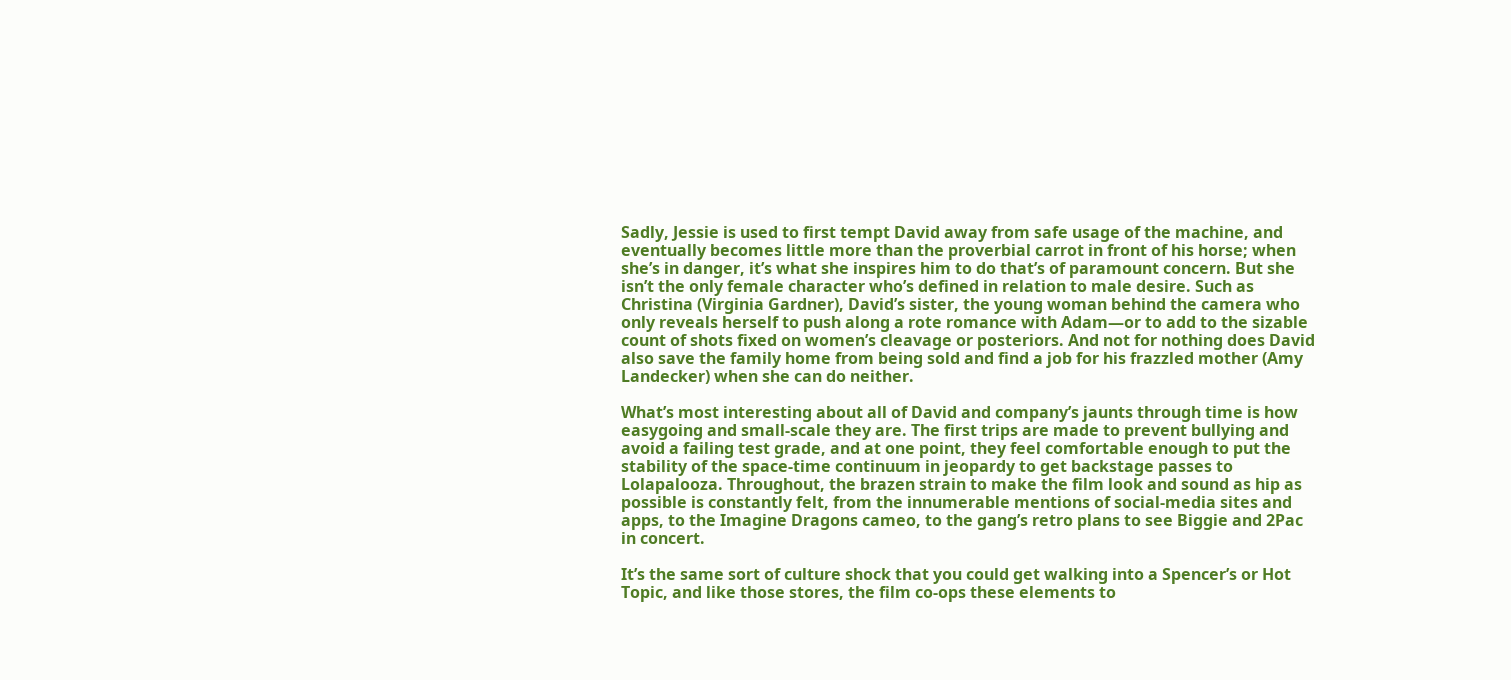Sadly, Jessie is used to first tempt David away from safe usage of the machine, and eventually becomes little more than the proverbial carrot in front of his horse; when she’s in danger, it’s what she inspires him to do that’s of paramount concern. But she isn’t the only female character who’s defined in relation to male desire. Such as Christina (Virginia Gardner), David’s sister, the young woman behind the camera who only reveals herself to push along a rote romance with Adam—or to add to the sizable count of shots fixed on women’s cleavage or posteriors. And not for nothing does David also save the family home from being sold and find a job for his frazzled mother (Amy Landecker) when she can do neither.

What’s most interesting about all of David and company’s jaunts through time is how easygoing and small-scale they are. The first trips are made to prevent bullying and avoid a failing test grade, and at one point, they feel comfortable enough to put the stability of the space-time continuum in jeopardy to get backstage passes to Lolapalooza. Throughout, the brazen strain to make the film look and sound as hip as possible is constantly felt, from the innumerable mentions of social-media sites and apps, to the Imagine Dragons cameo, to the gang’s retro plans to see Biggie and 2Pac in concert.

It’s the same sort of culture shock that you could get walking into a Spencer’s or Hot Topic, and like those stores, the film co-ops these elements to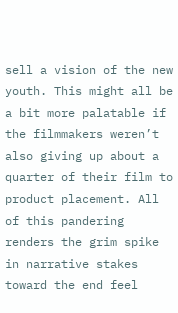sell a vision of the new youth. This might all be a bit more palatable if the filmmakers weren’t also giving up about a quarter of their film to product placement. All of this pandering renders the grim spike in narrative stakes toward the end feel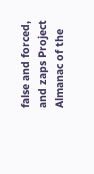false and forced, and zaps Project Almanac of the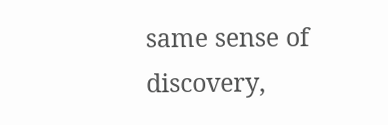same sense of discovery,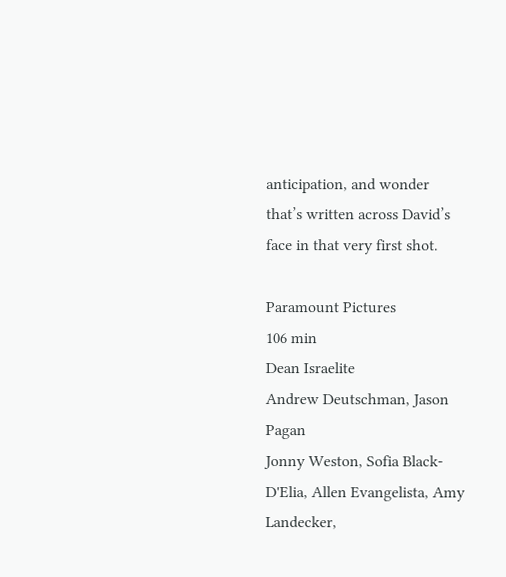anticipation, and wonder that’s written across David’s face in that very first shot.

Paramount Pictures
106 min
Dean Israelite
Andrew Deutschman, Jason Pagan
Jonny Weston, Sofia Black-D'Elia, Allen Evangelista, Amy Landecker,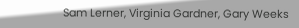Sam Lerner, Virginia Gardner, Gary Weeks